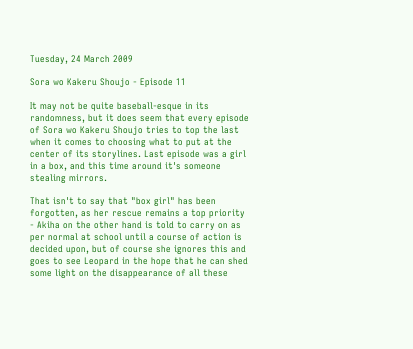Tuesday, 24 March 2009

Sora wo Kakeru Shoujo - Episode 11

It may not be quite baseball-esque in its randomness, but it does seem that every episode of Sora wo Kakeru Shoujo tries to top the last when it comes to choosing what to put at the center of its storylines. Last episode was a girl in a box, and this time around it's someone stealing mirrors.

That isn't to say that "box girl" has been forgotten, as her rescue remains a top priority - Akiha on the other hand is told to carry on as per normal at school until a course of action is decided upon, but of course she ignores this and goes to see Leopard in the hope that he can shed some light on the disappearance of all these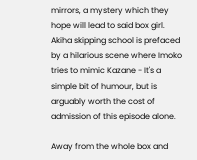mirrors, a mystery which they hope will lead to said box girl. Akiha skipping school is prefaced by a hilarious scene where Imoko tries to mimic Kazane - It's a simple bit of humour, but is arguably worth the cost of admission of this episode alone.

Away from the whole box and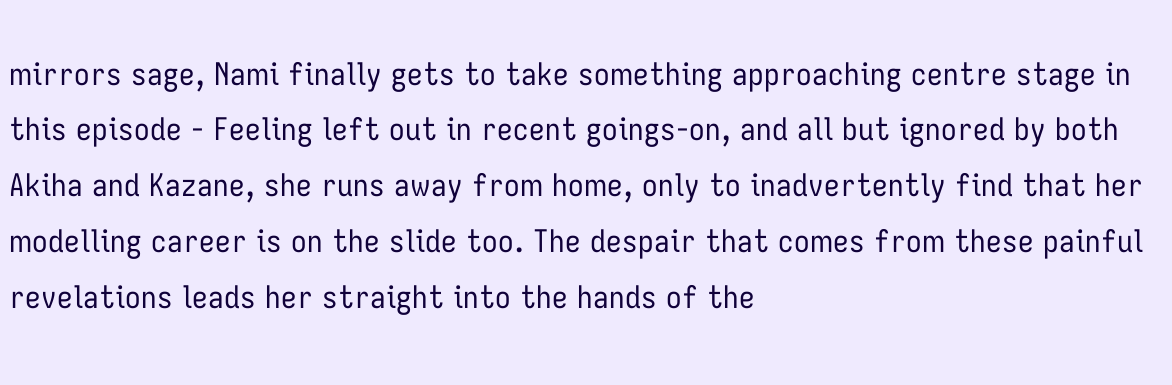mirrors sage, Nami finally gets to take something approaching centre stage in this episode - Feeling left out in recent goings-on, and all but ignored by both Akiha and Kazane, she runs away from home, only to inadvertently find that her modelling career is on the slide too. The despair that comes from these painful revelations leads her straight into the hands of the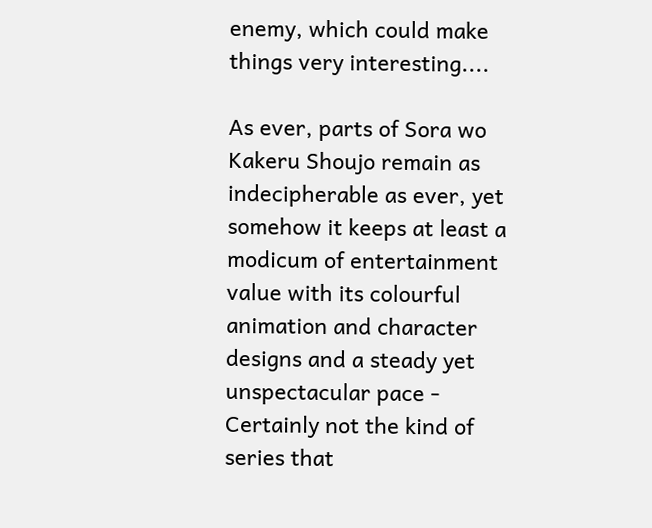enemy, which could make things very interesting....

As ever, parts of Sora wo Kakeru Shoujo remain as indecipherable as ever, yet somehow it keeps at least a modicum of entertainment value with its colourful animation and character designs and a steady yet unspectacular pace - Certainly not the kind of series that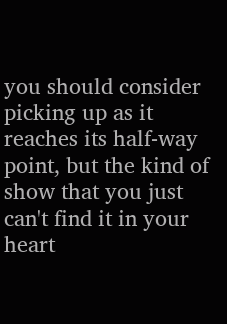you should consider picking up as it reaches its half-way point, but the kind of show that you just can't find it in your heart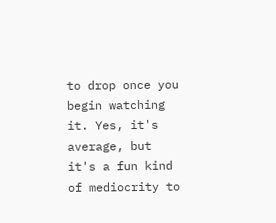to drop once you begin watching it. Yes, it's average, but it's a fun kind of mediocrity to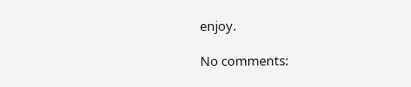enjoy.

No comments: